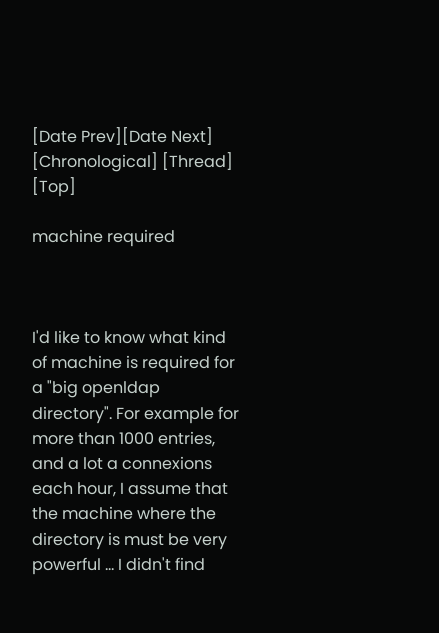[Date Prev][Date Next] [Chronological] [Thread] [Top]

machine required



I'd like to know what kind of machine is required for a "big openldap directory". For example for more than 1000 entries, and a lot a connexions each hour, I assume that the machine where the directory is must be very powerful … I didn't find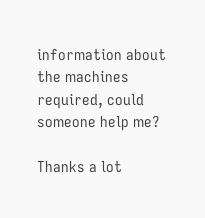information about the machines required, could someone help me?

Thanks a lot